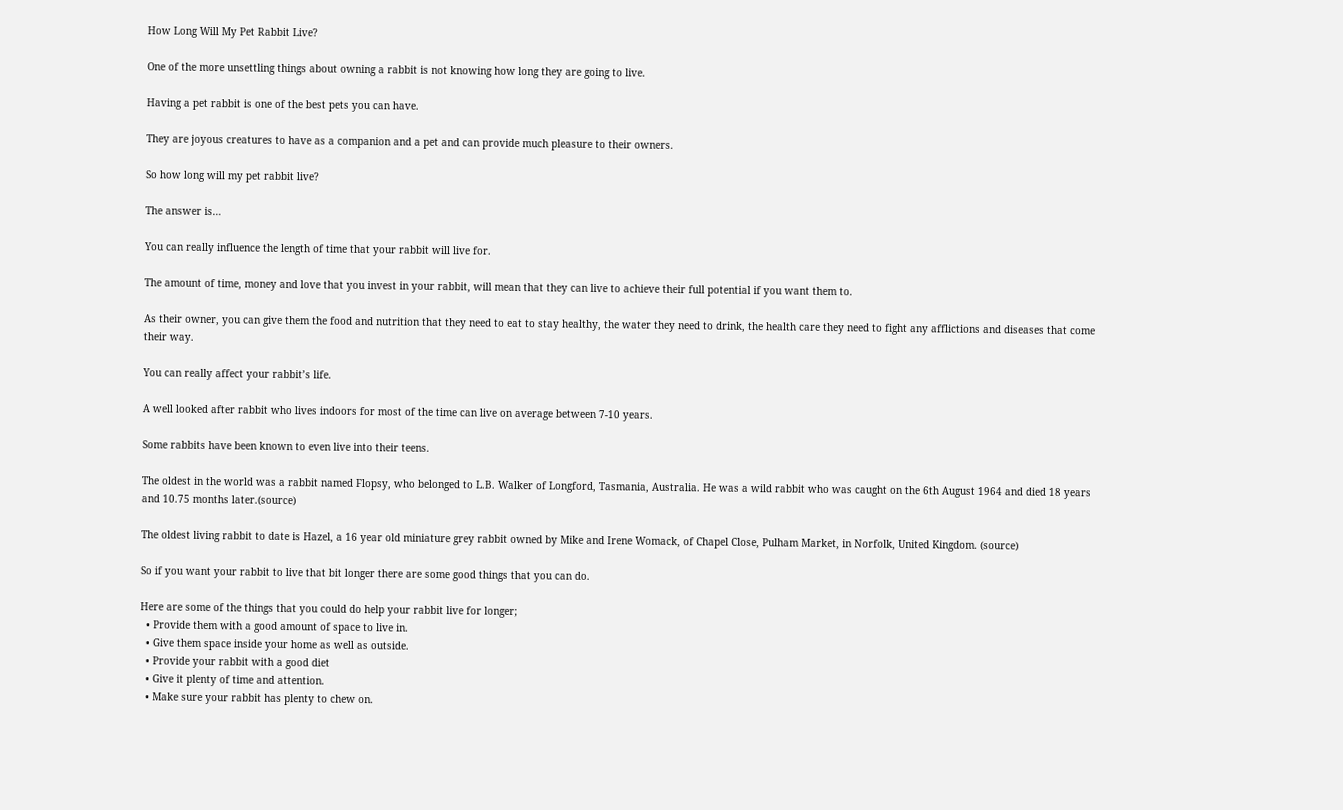How Long Will My Pet Rabbit Live?

One of the more unsettling things about owning a rabbit is not knowing how long they are going to live.

Having a pet rabbit is one of the best pets you can have.

They are joyous creatures to have as a companion and a pet and can provide much pleasure to their owners.

So how long will my pet rabbit live?

The answer is…

You can really influence the length of time that your rabbit will live for.

The amount of time, money and love that you invest in your rabbit, will mean that they can live to achieve their full potential if you want them to.

As their owner, you can give them the food and nutrition that they need to eat to stay healthy, the water they need to drink, the health care they need to fight any afflictions and diseases that come their way.

You can really affect your rabbit’s life.

A well looked after rabbit who lives indoors for most of the time can live on average between 7-10 years.

Some rabbits have been known to even live into their teens.

The oldest in the world was a rabbit named Flopsy, who belonged to L.B. Walker of Longford, Tasmania, Australia. He was a wild rabbit who was caught on the 6th August 1964 and died 18 years and 10.75 months later.(source)

The oldest living rabbit to date is Hazel, a 16 year old miniature grey rabbit owned by Mike and Irene Womack, of Chapel Close, Pulham Market, in Norfolk, United Kingdom. (source)

So if you want your rabbit to live that bit longer there are some good things that you can do.

Here are some of the things that you could do help your rabbit live for longer;
  • Provide them with a good amount of space to live in.
  • Give them space inside your home as well as outside.
  • Provide your rabbit with a good diet
  • Give it plenty of time and attention.
  • Make sure your rabbit has plenty to chew on.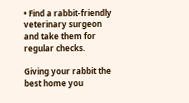• Find a rabbit-friendly veterinary surgeon and take them for regular checks.

Giving your rabbit the best home you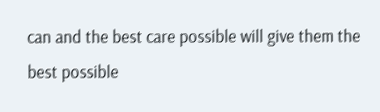can and the best care possible will give them the best possible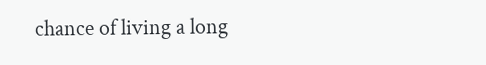chance of living a long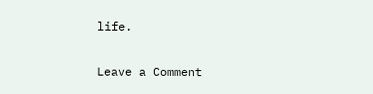life.

Leave a Comment